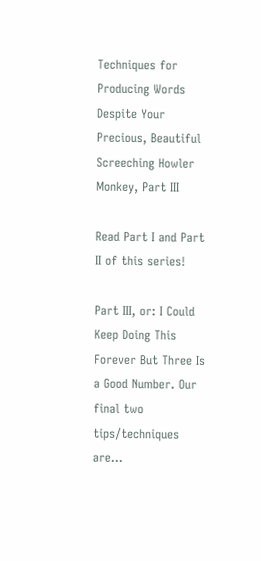Techniques for Producing Words Despite Your Precious, Beautiful Screeching Howler Monkey, Part III

Read Part I and Part II of this series!

Part III, or: I Could Keep Doing This Forever But Three Is a Good Number. Our final two tips/techniques are…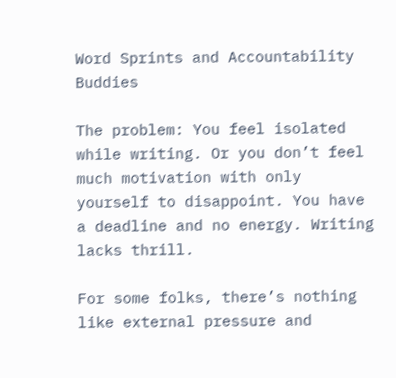Word Sprints and Accountability Buddies

The problem: You feel isolated while writing. Or you don’t feel much motivation with only yourself to disappoint. You have a deadline and no energy. Writing lacks thrill.

For some folks, there’s nothing like external pressure and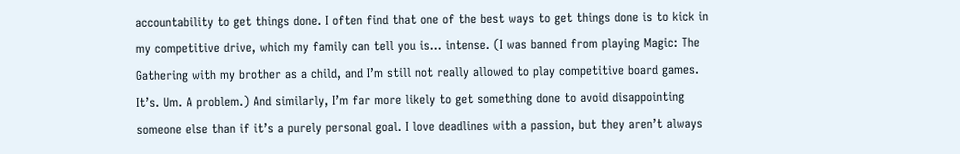accountability to get things done. I often find that one of the best ways to get things done is to kick in my competitive drive, which my family can tell you is… intense. (I was banned from playing Magic: The Gathering with my brother as a child, and I’m still not really allowed to play competitive board games. It’s. Um. A problem.) And similarly, I’m far more likely to get something done to avoid disappointing someone else than if it’s a purely personal goal. I love deadlines with a passion, but they aren’t always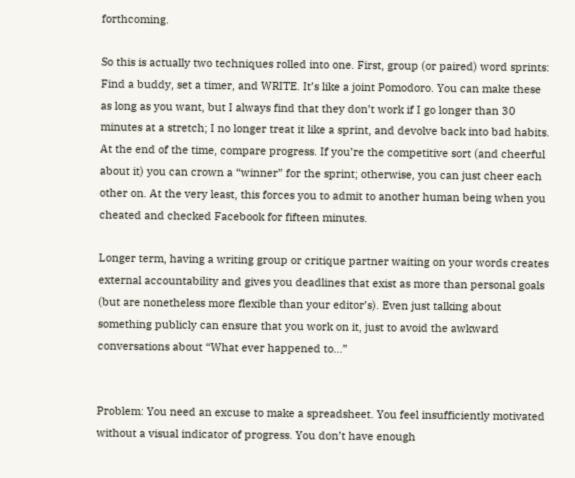forthcoming.

So this is actually two techniques rolled into one. First, group (or paired) word sprints: Find a buddy, set a timer, and WRITE. It’s like a joint Pomodoro. You can make these as long as you want, but I always find that they don’t work if I go longer than 30 minutes at a stretch; I no longer treat it like a sprint, and devolve back into bad habits. At the end of the time, compare progress. If you’re the competitive sort (and cheerful about it) you can crown a “winner” for the sprint; otherwise, you can just cheer each other on. At the very least, this forces you to admit to another human being when you cheated and checked Facebook for fifteen minutes.

Longer term, having a writing group or critique partner waiting on your words creates external accountability and gives you deadlines that exist as more than personal goals (but are nonetheless more flexible than your editor’s). Even just talking about something publicly can ensure that you work on it, just to avoid the awkward conversations about “What ever happened to…”


Problem: You need an excuse to make a spreadsheet. You feel insufficiently motivated without a visual indicator of progress. You don’t have enough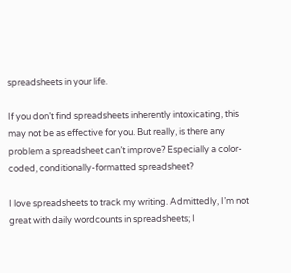spreadsheets in your life.

If you don’t find spreadsheets inherently intoxicating, this may not be as effective for you. But really, is there any problem a spreadsheet can’t improve? Especially a color-coded, conditionally-formatted spreadsheet?

I love spreadsheets to track my writing. Admittedly, I’m not great with daily wordcounts in spreadsheets; I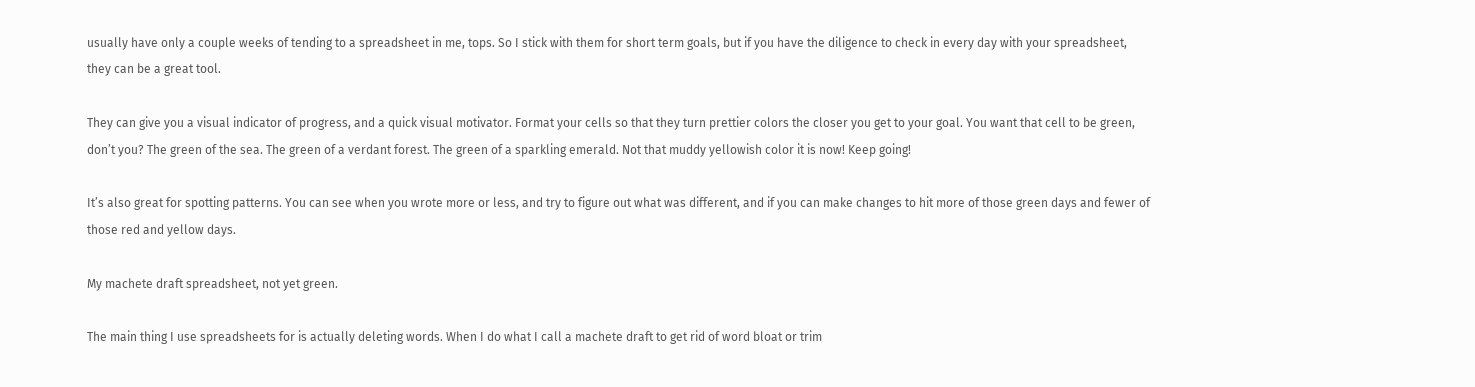usually have only a couple weeks of tending to a spreadsheet in me, tops. So I stick with them for short term goals, but if you have the diligence to check in every day with your spreadsheet, they can be a great tool.

They can give you a visual indicator of progress, and a quick visual motivator. Format your cells so that they turn prettier colors the closer you get to your goal. You want that cell to be green, don’t you? The green of the sea. The green of a verdant forest. The green of a sparkling emerald. Not that muddy yellowish color it is now! Keep going!

It’s also great for spotting patterns. You can see when you wrote more or less, and try to figure out what was different, and if you can make changes to hit more of those green days and fewer of those red and yellow days.

My machete draft spreadsheet, not yet green.

The main thing I use spreadsheets for is actually deleting words. When I do what I call a machete draft to get rid of word bloat or trim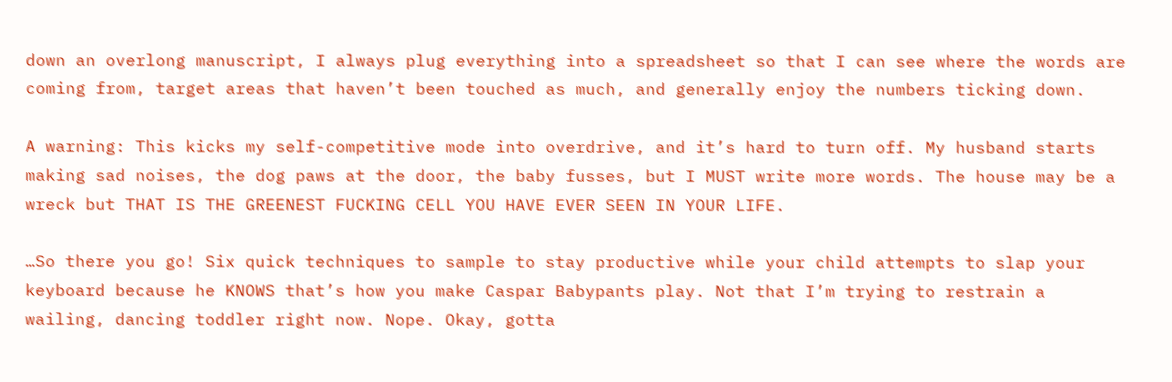down an overlong manuscript, I always plug everything into a spreadsheet so that I can see where the words are coming from, target areas that haven’t been touched as much, and generally enjoy the numbers ticking down.

A warning: This kicks my self-competitive mode into overdrive, and it’s hard to turn off. My husband starts making sad noises, the dog paws at the door, the baby fusses, but I MUST write more words. The house may be a wreck but THAT IS THE GREENEST FUCKING CELL YOU HAVE EVER SEEN IN YOUR LIFE.

…So there you go! Six quick techniques to sample to stay productive while your child attempts to slap your keyboard because he KNOWS that’s how you make Caspar Babypants play. Not that I’m trying to restrain a wailing, dancing toddler right now. Nope. Okay, gotta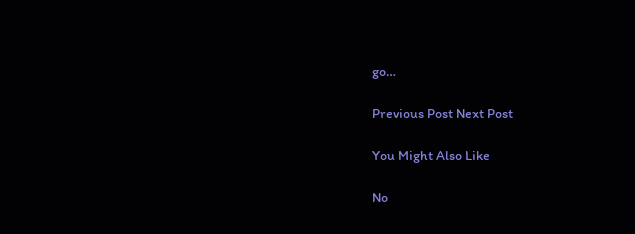go…

Previous Post Next Post

You Might Also Like

No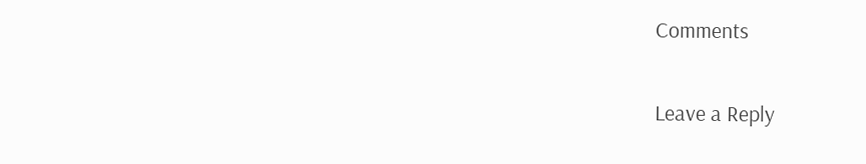Comments

Leave a Reply